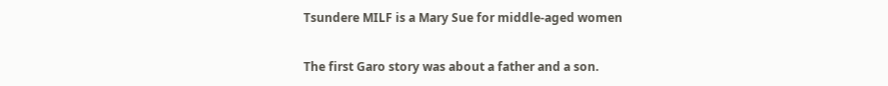Tsundere MILF is a Mary Sue for middle-aged women

The first Garo story was about a father and a son.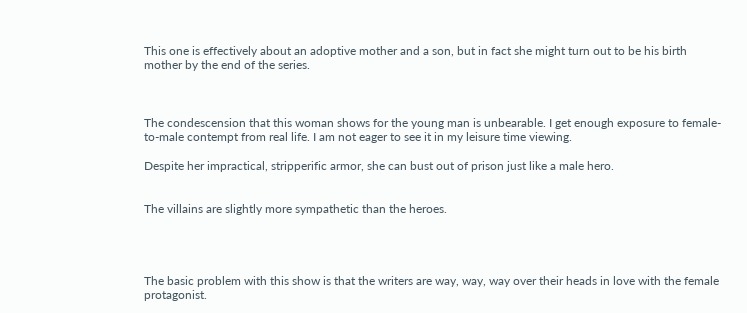This one is effectively about an adoptive mother and a son, but in fact she might turn out to be his birth mother by the end of the series.



The condescension that this woman shows for the young man is unbearable. I get enough exposure to female-to-male contempt from real life. I am not eager to see it in my leisure time viewing.

Despite her impractical, stripperific armor, she can bust out of prison just like a male hero.


The villains are slightly more sympathetic than the heroes.




The basic problem with this show is that the writers are way, way, way over their heads in love with the female protagonist.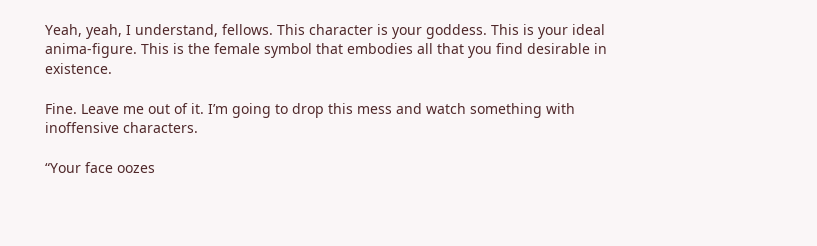Yeah, yeah, I understand, fellows. This character is your goddess. This is your ideal anima-figure. This is the female symbol that embodies all that you find desirable in existence.

Fine. Leave me out of it. I’m going to drop this mess and watch something with inoffensive characters.

“Your face oozes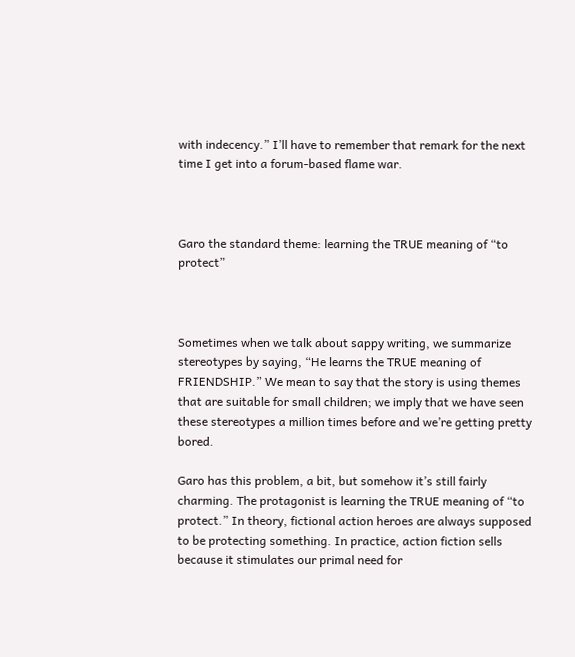with indecency.” I’ll have to remember that remark for the next time I get into a forum-based flame war.



Garo the standard theme: learning the TRUE meaning of “to protect”



Sometimes when we talk about sappy writing, we summarize stereotypes by saying, “He learns the TRUE meaning of FRIENDSHIP.” We mean to say that the story is using themes that are suitable for small children; we imply that we have seen these stereotypes a million times before and we’re getting pretty bored.

Garo has this problem, a bit, but somehow it’s still fairly charming. The protagonist is learning the TRUE meaning of “to protect.” In theory, fictional action heroes are always supposed to be protecting something. In practice, action fiction sells because it stimulates our primal need for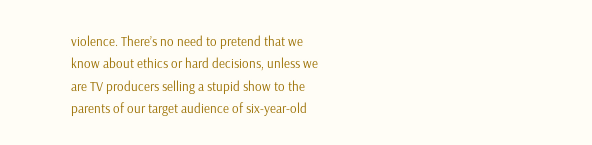violence. There’s no need to pretend that we know about ethics or hard decisions, unless we are TV producers selling a stupid show to the parents of our target audience of six-year-old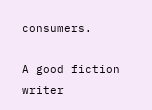consumers.

A good fiction writer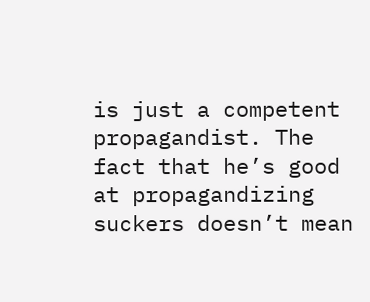is just a competent propagandist. The fact that he’s good at propagandizing suckers doesn’t mean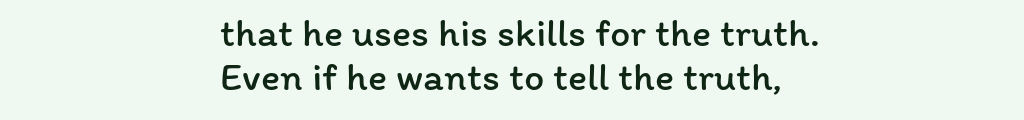that he uses his skills for the truth. Even if he wants to tell the truth,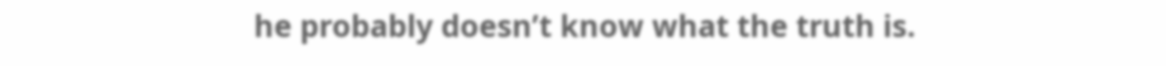he probably doesn’t know what the truth is.